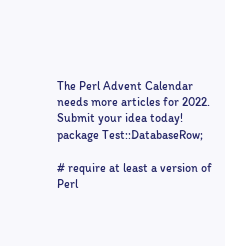The Perl Advent Calendar needs more articles for 2022. Submit your idea today!
package Test::DatabaseRow;

# require at least a version of Perl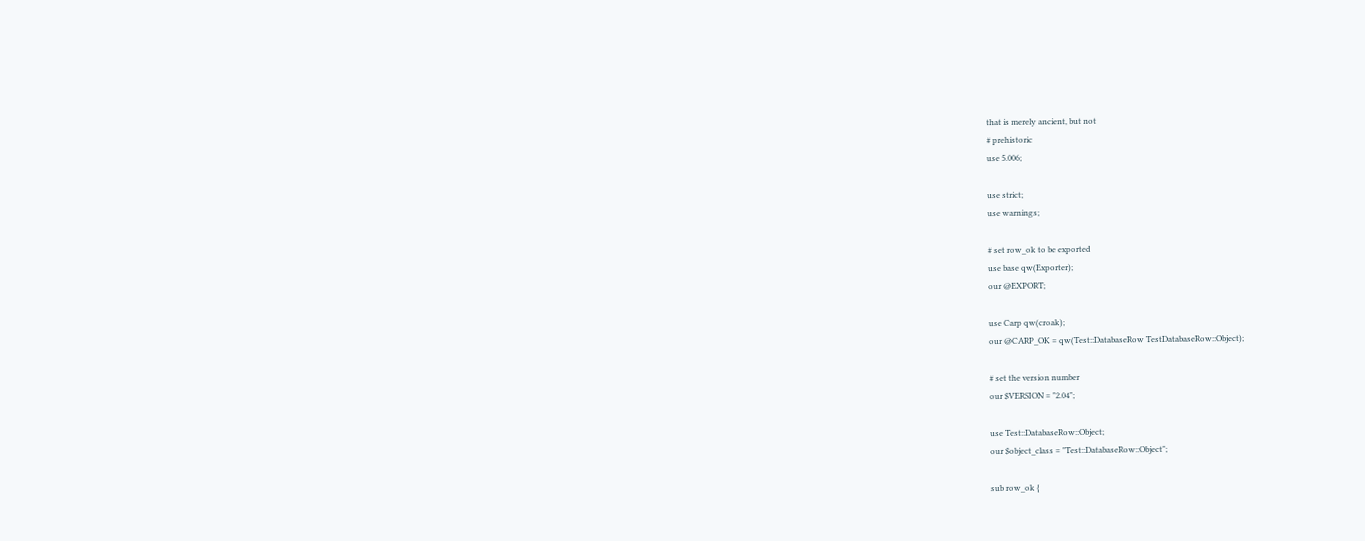that is merely ancient, but not
# prehistoric
use 5.006;

use strict;
use warnings;

# set row_ok to be exported
use base qw(Exporter);
our @EXPORT;

use Carp qw(croak);
our @CARP_OK = qw(Test::DatabaseRow TestDatabaseRow::Object);

# set the version number
our $VERSION = "2.04";

use Test::DatabaseRow::Object;
our $object_class = "Test::DatabaseRow::Object";

sub row_ok {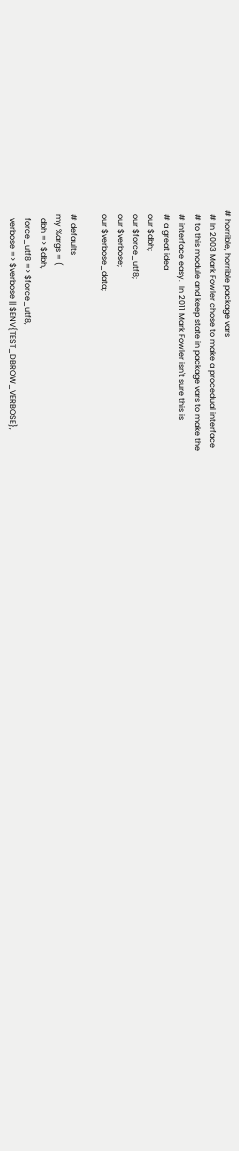# horrible, horrible package vars
  # In 2003 Mark Fowler chose to make a procedual interface
  # to this module and keep state in package vars to make the
  # interface easy.  In 2011 Mark Fowler isn't sure this is
  # a great idea
  our $dbh;
  our $force_utf8;
  our $verbose;
  our $verbose_data;

  # defaults
  my %args = (
    dbh => $dbh,
    force_utf8 => $force_utf8,
    verbose => $verbose || $ENV{TEST_DBROW_VERBOSE},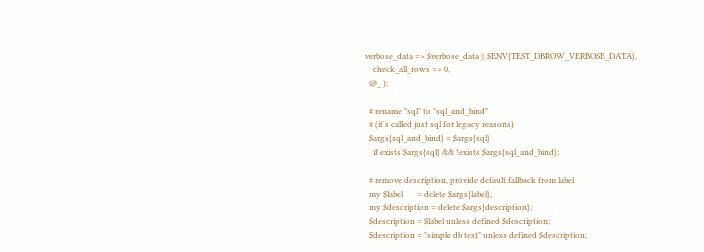verbose_data => $verbose_data || $ENV{TEST_DBROW_VERBOSE_DATA},
    check_all_rows => 0,
  @_ );

  # rename "sql" to "sql_and_bind"
  # (it's called just sql for legacy reasons)
  $args{sql_and_bind} = $args{sql}
    if exists $args{sql} && !exists $args{sql_and_bind};

  # remove description, provide default fallback from label
  my $label       = delete $args{label};
  my $description = delete $args{description};
  $description = $label unless defined $description;
  $description = "simple db test" unless defined $description;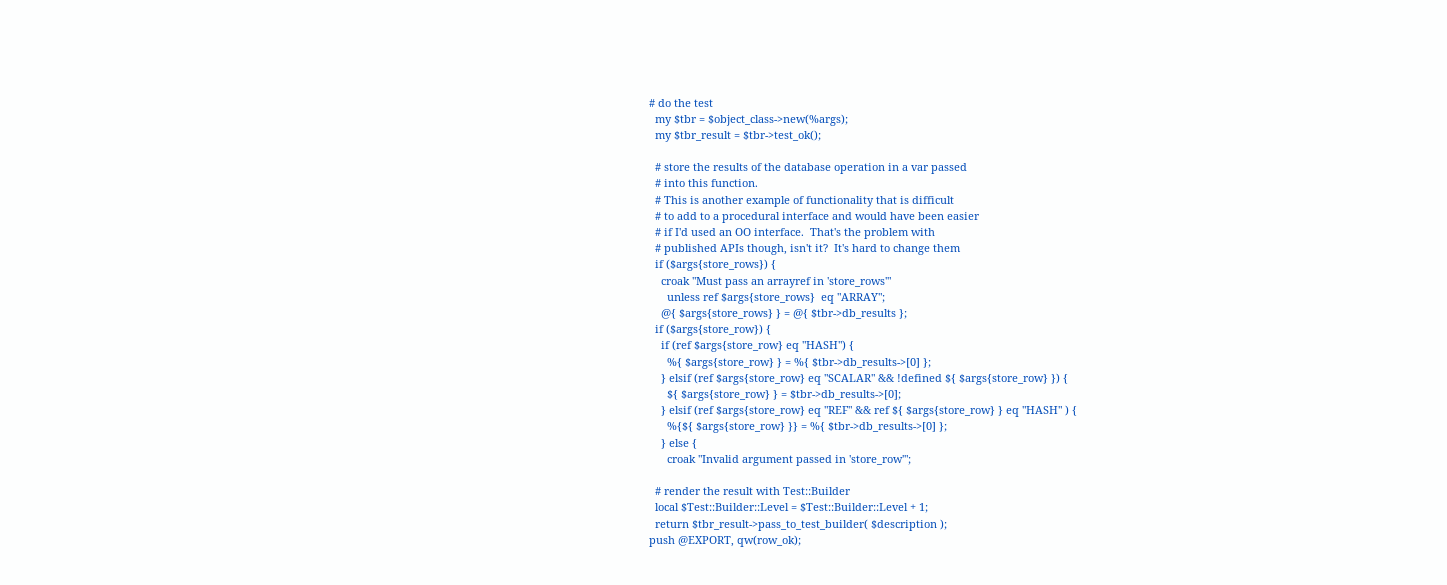# do the test
  my $tbr = $object_class->new(%args);
  my $tbr_result = $tbr->test_ok();

  # store the results of the database operation in a var passed
  # into this function.
  # This is another example of functionality that is difficult
  # to add to a procedural interface and would have been easier
  # if I'd used an OO interface.  That's the problem with
  # published APIs though, isn't it?  It's hard to change them
  if ($args{store_rows}) {
    croak "Must pass an arrayref in 'store_rows'"
      unless ref $args{store_rows}  eq "ARRAY";
    @{ $args{store_rows} } = @{ $tbr->db_results };
  if ($args{store_row}) {
    if (ref $args{store_row} eq "HASH") {
      %{ $args{store_row} } = %{ $tbr->db_results->[0] };
    } elsif (ref $args{store_row} eq "SCALAR" && !defined ${ $args{store_row} }) {
      ${ $args{store_row} } = $tbr->db_results->[0];
    } elsif (ref $args{store_row} eq "REF" && ref ${ $args{store_row} } eq "HASH" ) {
      %{${ $args{store_row} }} = %{ $tbr->db_results->[0] };
    } else {
      croak "Invalid argument passed in 'store_row'";

  # render the result with Test::Builder
  local $Test::Builder::Level = $Test::Builder::Level + 1;
  return $tbr_result->pass_to_test_builder( $description );
push @EXPORT, qw(row_ok);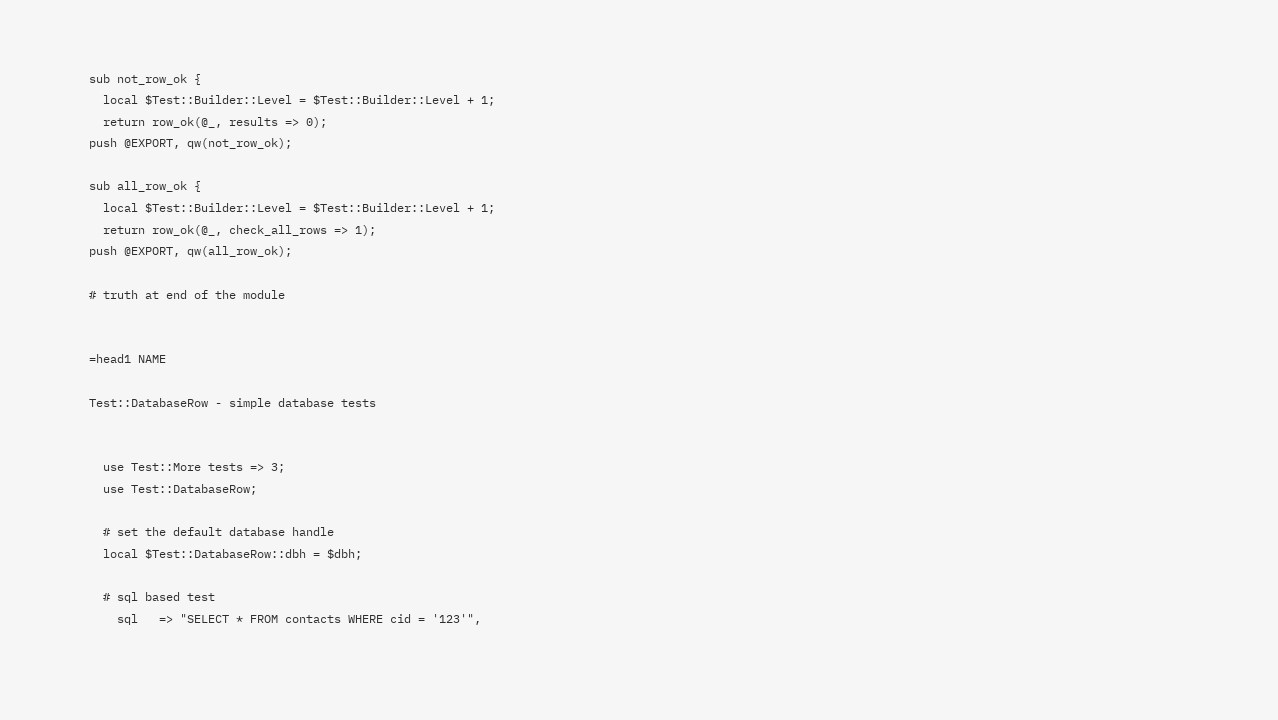sub not_row_ok {
  local $Test::Builder::Level = $Test::Builder::Level + 1;
  return row_ok(@_, results => 0);
push @EXPORT, qw(not_row_ok);

sub all_row_ok {
  local $Test::Builder::Level = $Test::Builder::Level + 1;
  return row_ok(@_, check_all_rows => 1);
push @EXPORT, qw(all_row_ok);

# truth at end of the module


=head1 NAME

Test::DatabaseRow - simple database tests


  use Test::More tests => 3;
  use Test::DatabaseRow;

  # set the default database handle
  local $Test::DatabaseRow::dbh = $dbh;

  # sql based test
    sql   => "SELECT * FROM contacts WHERE cid = '123'",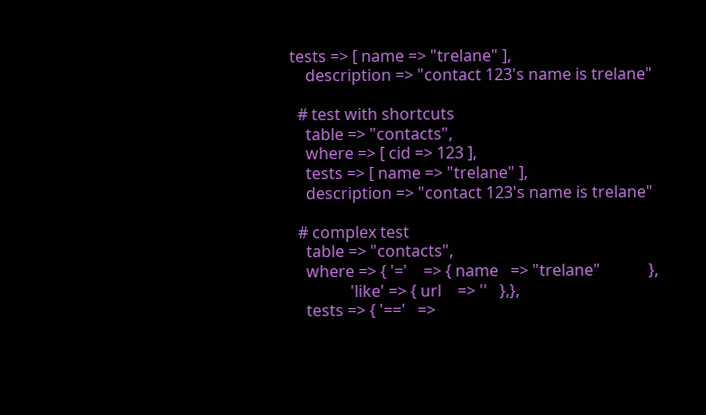tests => [ name => "trelane" ],
    description => "contact 123's name is trelane"

  # test with shortcuts
    table => "contacts",
    where => [ cid => 123 ],
    tests => [ name => "trelane" ],
    description => "contact 123's name is trelane"

  # complex test
    table => "contacts",
    where => { '='    => { name   => "trelane"            },
               'like' => { url    => ''   },},
    tests => { '=='   =>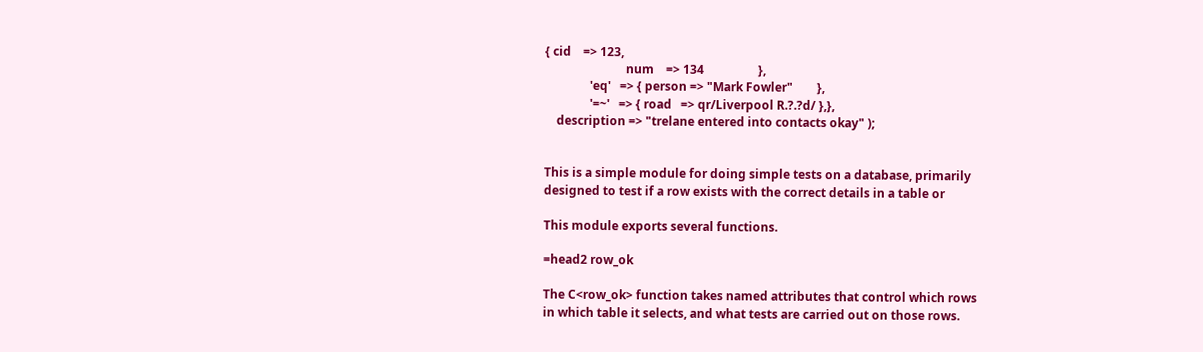{ cid    => 123,
                           num    => 134                  },
               'eq'   => { person => "Mark Fowler"        },
               '=~'   => { road   => qr/Liverpool R.?.?d/ },},
    description => "trelane entered into contacts okay" );


This is a simple module for doing simple tests on a database, primarily
designed to test if a row exists with the correct details in a table or

This module exports several functions.

=head2 row_ok

The C<row_ok> function takes named attributes that control which rows
in which table it selects, and what tests are carried out on those rows.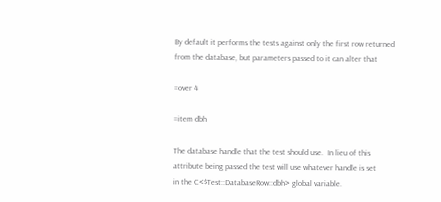By default it performs the tests against only the first row returned
from the database, but parameters passed to it can alter that

=over 4

=item dbh

The database handle that the test should use.  In lieu of this
attribute being passed the test will use whatever handle is set
in the C<$Test::DatabaseRow::dbh> global variable.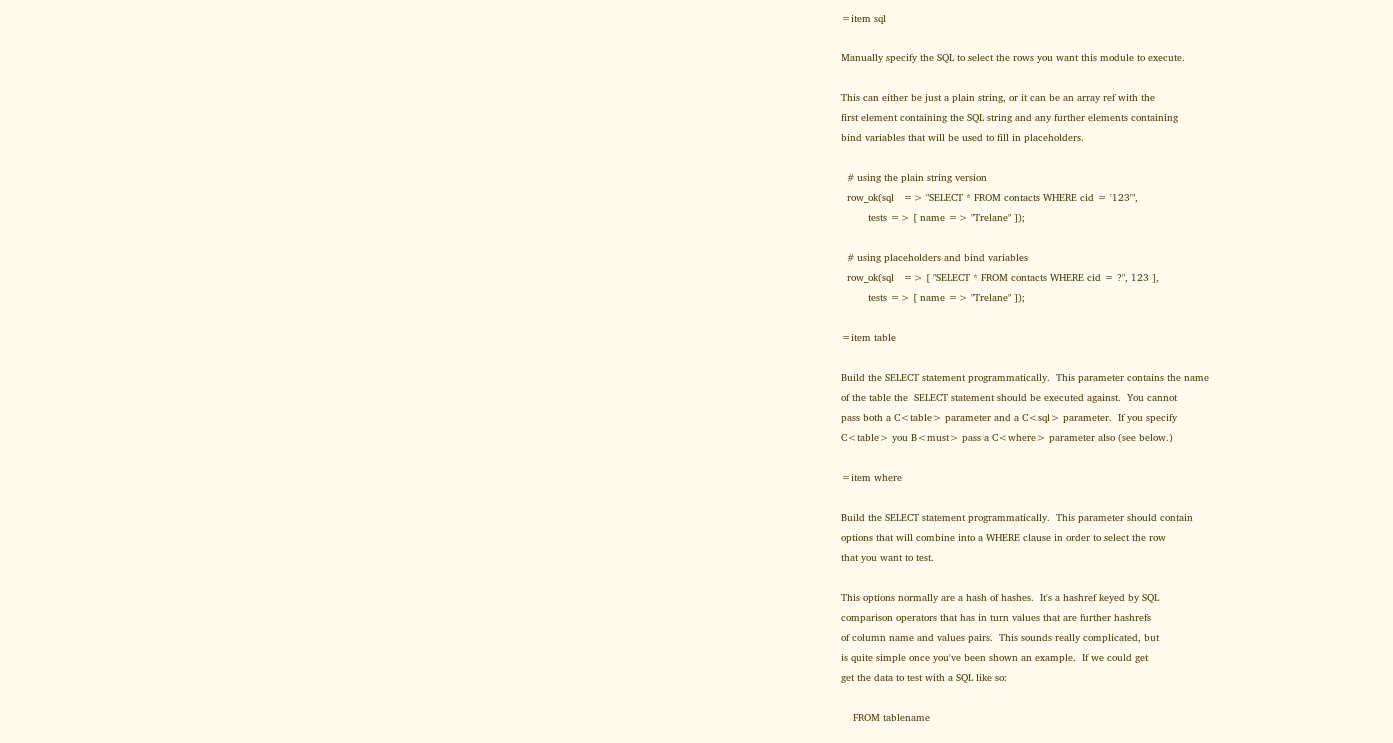=item sql

Manually specify the SQL to select the rows you want this module to execute.

This can either be just a plain string, or it can be an array ref with the
first element containing the SQL string and any further elements containing
bind variables that will be used to fill in placeholders.

  # using the plain string version
  row_ok(sql   => "SELECT * FROM contacts WHERE cid = '123'",
         tests => [ name => "Trelane" ]);

  # using placeholders and bind variables
  row_ok(sql   => [ "SELECT * FROM contacts WHERE cid = ?", 123 ],
         tests => [ name => "Trelane" ]);

=item table

Build the SELECT statement programmatically.  This parameter contains the name
of the table the  SELECT statement should be executed against.  You cannot
pass both a C<table> parameter and a C<sql> parameter.  If you specify
C<table> you B<must> pass a C<where> parameter also (see below.)

=item where

Build the SELECT statement programmatically.  This parameter should contain
options that will combine into a WHERE clause in order to select the row
that you want to test.

This options normally are a hash of hashes.  It's a hashref keyed by SQL
comparison operators that has in turn values that are further hashrefs
of column name and values pairs.  This sounds really complicated, but
is quite simple once you've been shown an example.  If we could get
get the data to test with a SQL like so:

    FROM tablename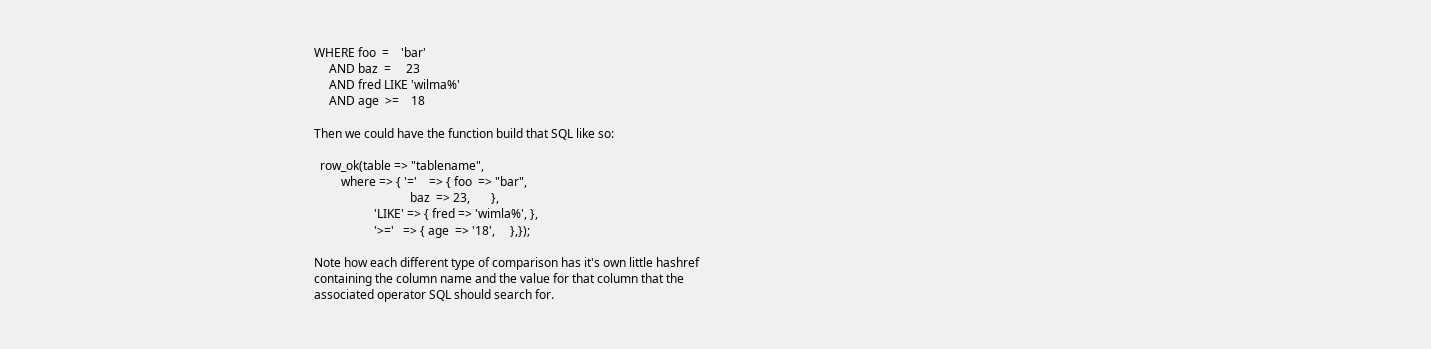WHERE foo  =    'bar'
     AND baz  =     23
     AND fred LIKE 'wilma%'
     AND age  >=    18

Then we could have the function build that SQL like so:

  row_ok(table => "tablename",
         where => { '='    => { foo  => "bar",
                                baz  => 23,       },
                    'LIKE' => { fred => 'wimla%', },
                    '>='   => { age  => '18',     },});

Note how each different type of comparison has it's own little hashref
containing the column name and the value for that column that the
associated operator SQL should search for.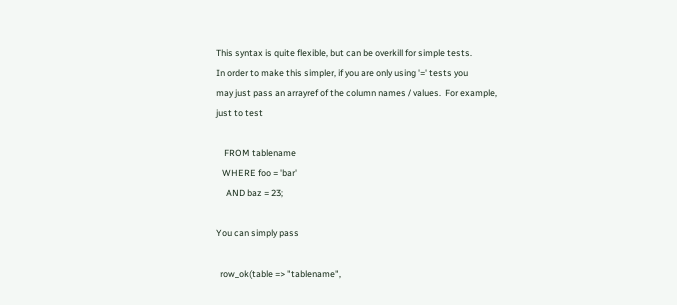This syntax is quite flexible, but can be overkill for simple tests.
In order to make this simpler, if you are only using '=' tests you
may just pass an arrayref of the column names / values.  For example,
just to test

    FROM tablename
   WHERE foo = 'bar'
     AND baz = 23;

You can simply pass

  row_ok(table => "tablename",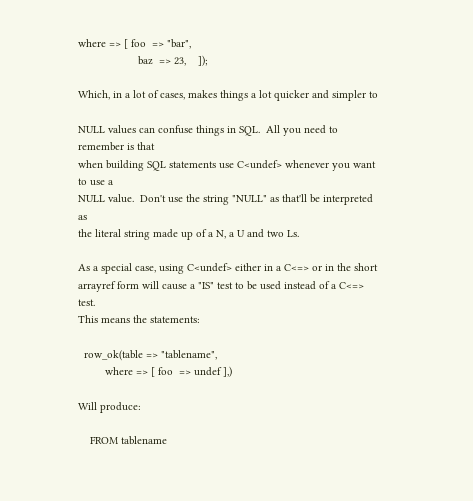where => [ foo  => "bar",
                    baz  => 23,    ]);

Which, in a lot of cases, makes things a lot quicker and simpler to

NULL values can confuse things in SQL.  All you need to remember is that
when building SQL statements use C<undef> whenever you want to use a
NULL value.  Don't use the string "NULL" as that'll be interpreted as
the literal string made up of a N, a U and two Ls.

As a special case, using C<undef> either in a C<=> or in the short
arrayref form will cause a "IS" test to be used instead of a C<=> test.
This means the statements:

  row_ok(table => "tablename",
         where => [ foo  => undef ],)

Will produce:

    FROM tablename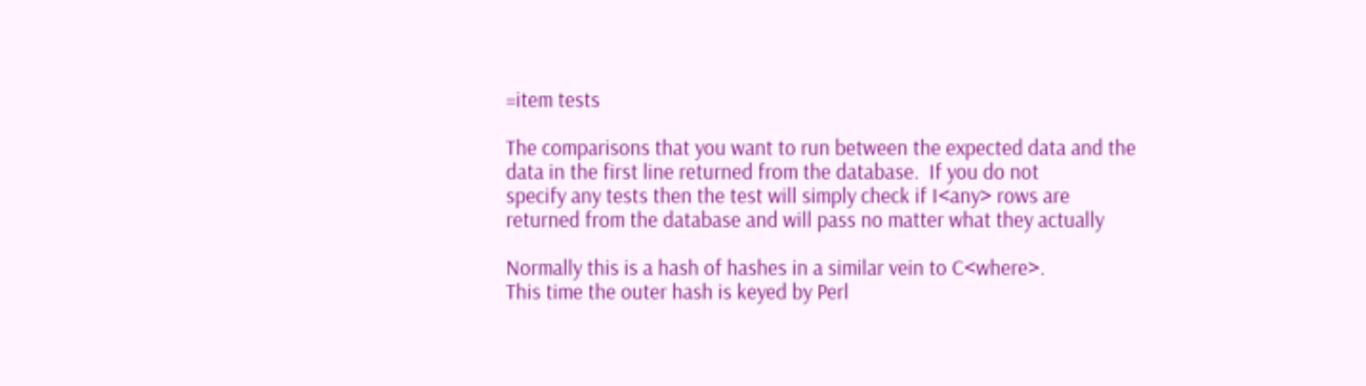=item tests

The comparisons that you want to run between the expected data and the
data in the first line returned from the database.  If you do not
specify any tests then the test will simply check if I<any> rows are
returned from the database and will pass no matter what they actually

Normally this is a hash of hashes in a similar vein to C<where>.
This time the outer hash is keyed by Perl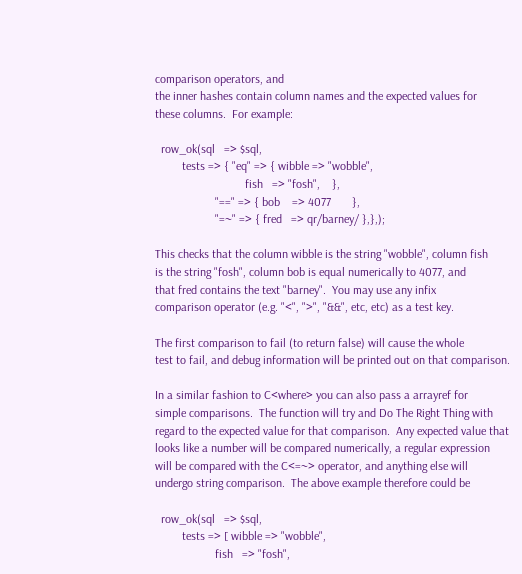comparison operators, and
the inner hashes contain column names and the expected values for
these columns.  For example:

  row_ok(sql   => $sql,
         tests => { "eq" => { wibble => "wobble",
                              fish   => "fosh",    },
                    "==" => { bob    => 4077       },
                    "=~" => { fred   => qr/barney/ },},);

This checks that the column wibble is the string "wobble", column fish
is the string "fosh", column bob is equal numerically to 4077, and
that fred contains the text "barney".  You may use any infix
comparison operator (e.g. "<", ">", "&&", etc, etc) as a test key.

The first comparison to fail (to return false) will cause the whole
test to fail, and debug information will be printed out on that comparison.

In a similar fashion to C<where> you can also pass a arrayref for
simple comparisons.  The function will try and Do The Right Thing with
regard to the expected value for that comparison.  Any expected value that
looks like a number will be compared numerically, a regular expression
will be compared with the C<=~> operator, and anything else will
undergo string comparison.  The above example therefore could be

  row_ok(sql   => $sql,
         tests => [ wibble => "wobble",
                    fish   => "fosh",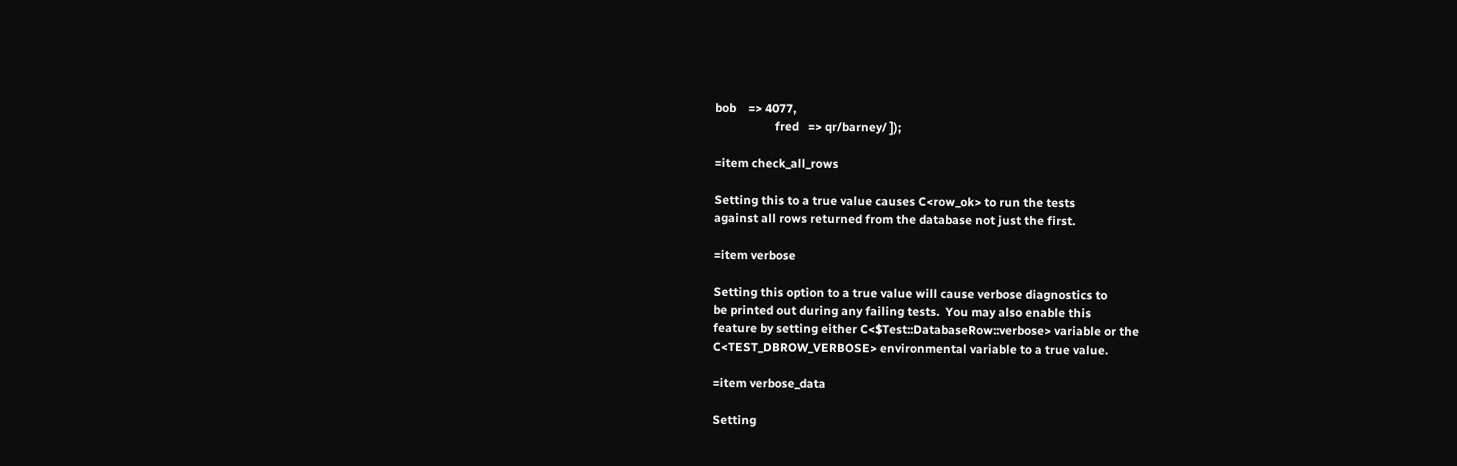bob    => 4077,
                    fred   => qr/barney/ ]);

=item check_all_rows

Setting this to a true value causes C<row_ok> to run the tests
against all rows returned from the database not just the first.

=item verbose

Setting this option to a true value will cause verbose diagnostics to
be printed out during any failing tests.  You may also enable this
feature by setting either C<$Test::DatabaseRow::verbose> variable or the
C<TEST_DBROW_VERBOSE> environmental variable to a true value.

=item verbose_data

Setting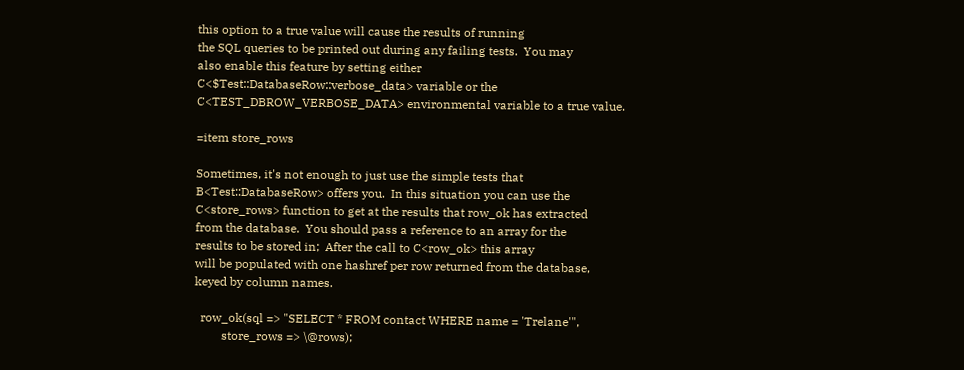this option to a true value will cause the results of running
the SQL queries to be printed out during any failing tests.  You may
also enable this feature by setting either
C<$Test::DatabaseRow::verbose_data> variable or the
C<TEST_DBROW_VERBOSE_DATA> environmental variable to a true value.

=item store_rows

Sometimes, it's not enough to just use the simple tests that
B<Test::DatabaseRow> offers you.  In this situation you can use the
C<store_rows> function to get at the results that row_ok has extracted
from the database.  You should pass a reference to an array for the
results to be stored in;  After the call to C<row_ok> this array
will be populated with one hashref per row returned from the database,
keyed by column names.

  row_ok(sql => "SELECT * FROM contact WHERE name = 'Trelane'",
         store_rows => \@rows);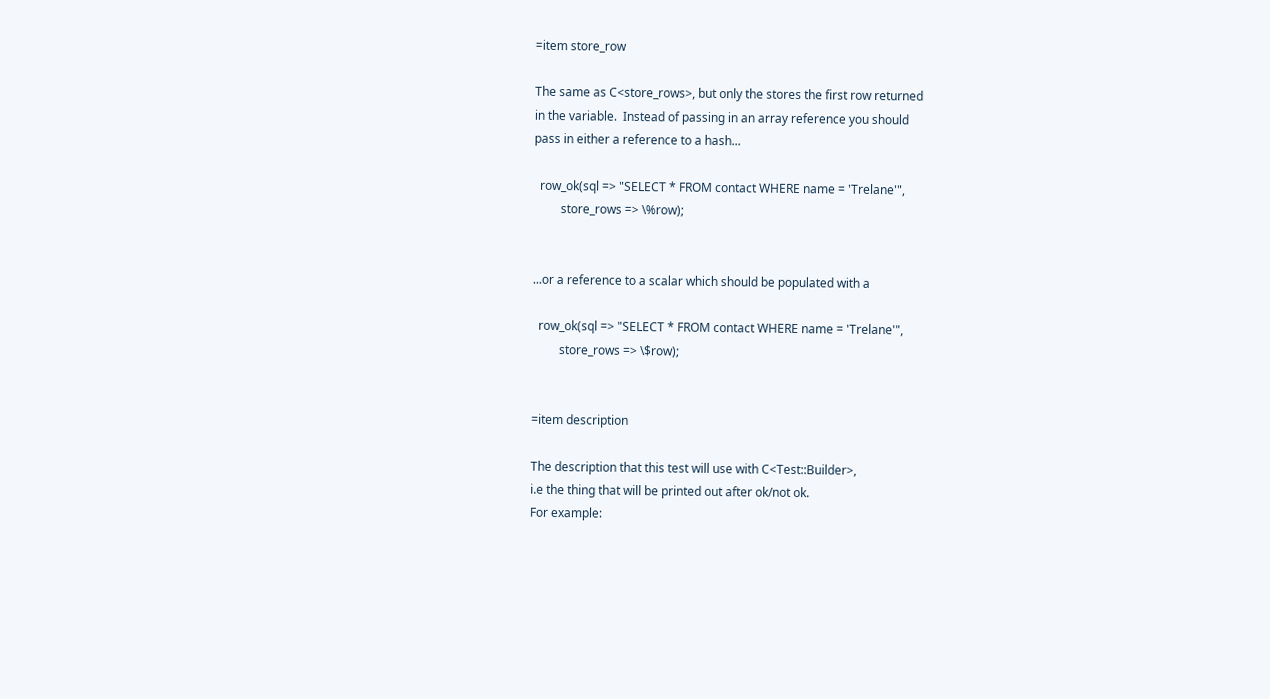=item store_row

The same as C<store_rows>, but only the stores the first row returned
in the variable.  Instead of passing in an array reference you should
pass in either a reference to a hash...

  row_ok(sql => "SELECT * FROM contact WHERE name = 'Trelane'",
         store_rows => \%row);


...or a reference to a scalar which should be populated with a

  row_ok(sql => "SELECT * FROM contact WHERE name = 'Trelane'",
         store_rows => \$row);


=item description

The description that this test will use with C<Test::Builder>,
i.e the thing that will be printed out after ok/not ok.
For example: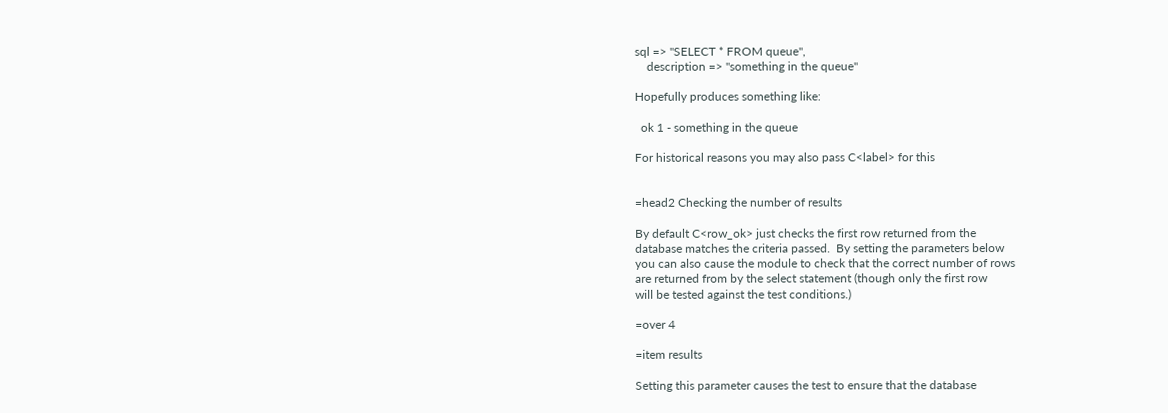sql => "SELECT * FROM queue",
    description => "something in the queue"

Hopefully produces something like:

  ok 1 - something in the queue

For historical reasons you may also pass C<label> for this


=head2 Checking the number of results

By default C<row_ok> just checks the first row returned from the
database matches the criteria passed.  By setting the parameters below
you can also cause the module to check that the correct number of rows
are returned from by the select statement (though only the first row
will be tested against the test conditions.)

=over 4

=item results

Setting this parameter causes the test to ensure that the database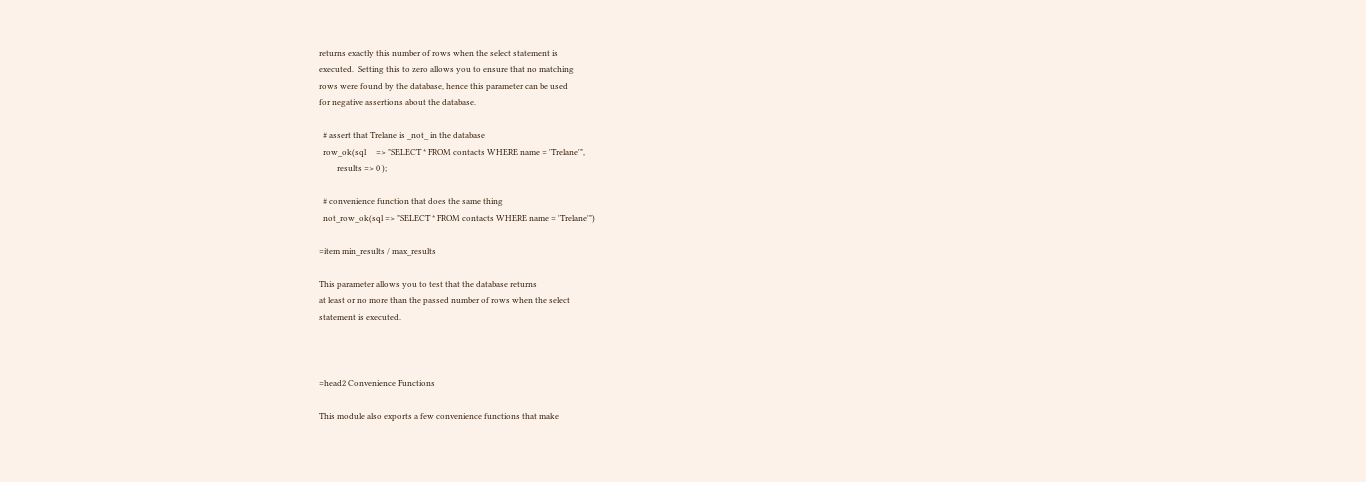returns exactly this number of rows when the select statement is
executed.  Setting this to zero allows you to ensure that no matching
rows were found by the database, hence this parameter can be used
for negative assertions about the database.

  # assert that Trelane is _not_ in the database
  row_ok(sql     => "SELECT * FROM contacts WHERE name = 'Trelane'",
         results => 0 );

  # convenience function that does the same thing
  not_row_ok(sql => "SELECT * FROM contacts WHERE name = 'Trelane'")

=item min_results / max_results

This parameter allows you to test that the database returns
at least or no more than the passed number of rows when the select
statement is executed.



=head2 Convenience Functions

This module also exports a few convenience functions that make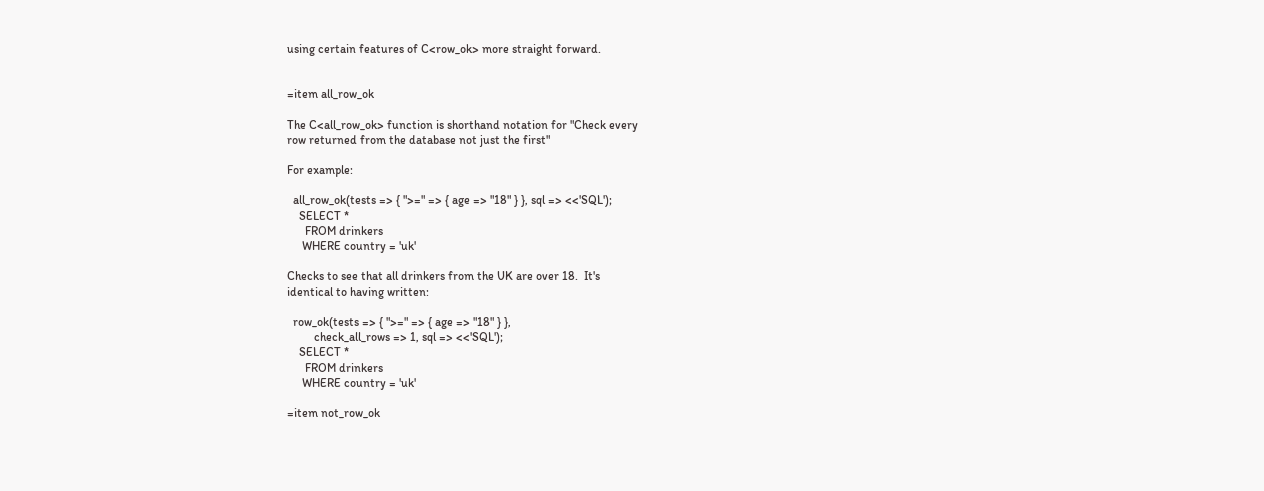using certain features of C<row_ok> more straight forward.


=item all_row_ok

The C<all_row_ok> function is shorthand notation for "Check every
row returned from the database not just the first"

For example:

  all_row_ok(tests => { ">=" => { age => "18" } }, sql => <<'SQL');
    SELECT *
      FROM drinkers
     WHERE country = 'uk'

Checks to see that all drinkers from the UK are over 18.  It's
identical to having written:

  row_ok(tests => { ">=" => { age => "18" } },
         check_all_rows => 1, sql => <<'SQL');
    SELECT *
      FROM drinkers
     WHERE country = 'uk'

=item not_row_ok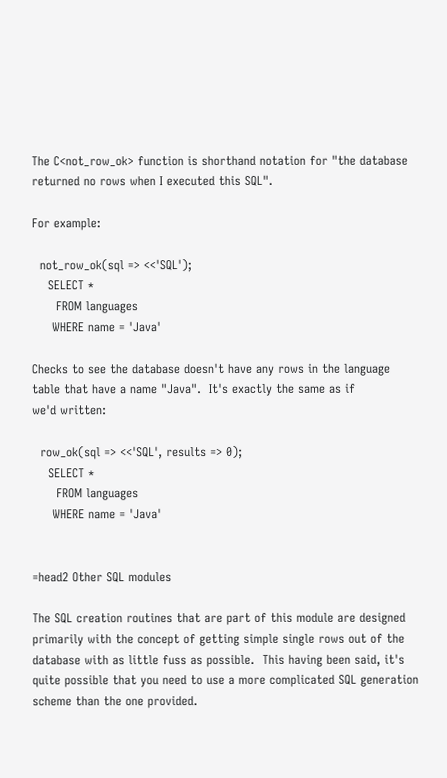The C<not_row_ok> function is shorthand notation for "the database
returned no rows when I executed this SQL".

For example:

  not_row_ok(sql => <<'SQL');
    SELECT *
      FROM languages
     WHERE name = 'Java'

Checks to see the database doesn't have any rows in the language
table that have a name "Java".  It's exactly the same as if
we'd written:

  row_ok(sql => <<'SQL', results => 0);
    SELECT *
      FROM languages
     WHERE name = 'Java'


=head2 Other SQL modules

The SQL creation routines that are part of this module are designed
primarily with the concept of getting simple single rows out of the
database with as little fuss as possible.  This having been said, it's
quite possible that you need to use a more complicated SQL generation
scheme than the one provided.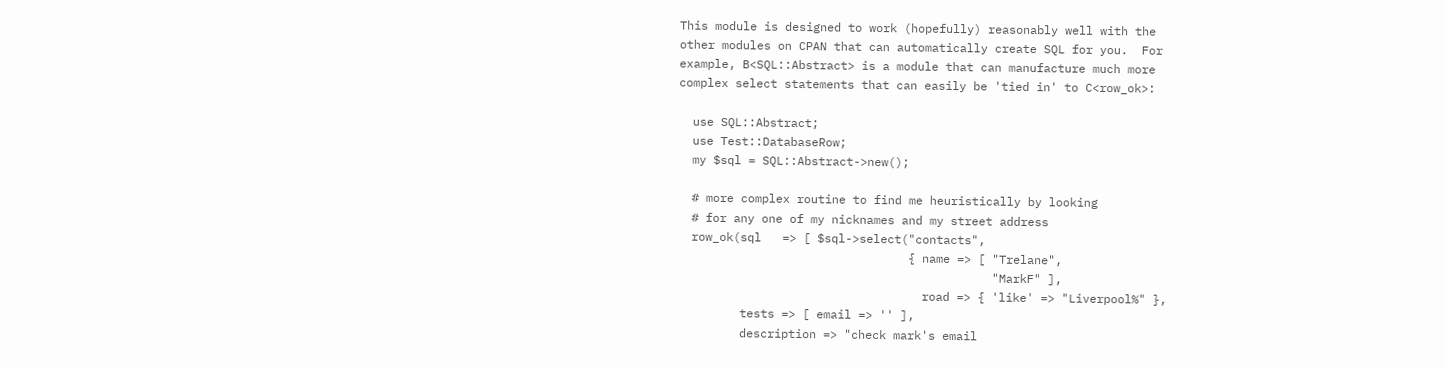This module is designed to work (hopefully) reasonably well with the
other modules on CPAN that can automatically create SQL for you.  For
example, B<SQL::Abstract> is a module that can manufacture much more
complex select statements that can easily be 'tied in' to C<row_ok>:

  use SQL::Abstract;
  use Test::DatabaseRow;
  my $sql = SQL::Abstract->new();

  # more complex routine to find me heuristically by looking
  # for any one of my nicknames and my street address
  row_ok(sql   => [ $sql->select("contacts",
                                 { name => [ "Trelane",
                                             "MarkF" ],
                                   road => { 'like' => "Liverpool%" },
         tests => [ email => '' ],
         description => "check mark's email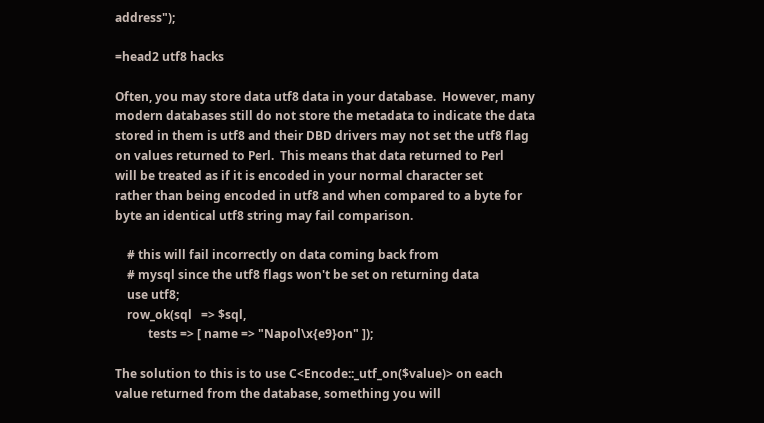address");

=head2 utf8 hacks

Often, you may store data utf8 data in your database.  However, many
modern databases still do not store the metadata to indicate the data
stored in them is utf8 and their DBD drivers may not set the utf8 flag
on values returned to Perl.  This means that data returned to Perl
will be treated as if it is encoded in your normal character set
rather than being encoded in utf8 and when compared to a byte for
byte an identical utf8 string may fail comparison.

    # this will fail incorrectly on data coming back from
    # mysql since the utf8 flags won't be set on returning data
    use utf8;
    row_ok(sql   => $sql,
           tests => [ name => "Napol\x{e9}on" ]);

The solution to this is to use C<Encode::_utf_on($value)> on each
value returned from the database, something you will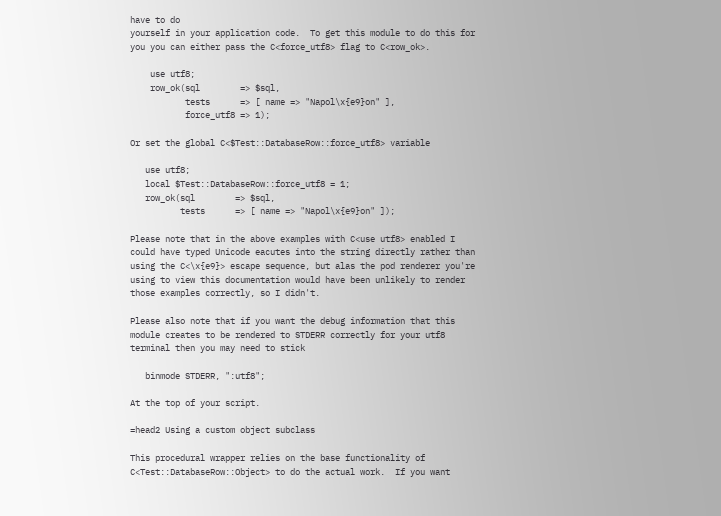have to do
yourself in your application code.  To get this module to do this for
you you can either pass the C<force_utf8> flag to C<row_ok>.

    use utf8;
    row_ok(sql        => $sql,
           tests      => [ name => "Napol\x{e9}on" ],
           force_utf8 => 1);

Or set the global C<$Test::DatabaseRow::force_utf8> variable

   use utf8;
   local $Test::DatabaseRow::force_utf8 = 1;
   row_ok(sql        => $sql,
          tests      => [ name => "Napol\x{e9}on" ]);

Please note that in the above examples with C<use utf8> enabled I
could have typed Unicode eacutes into the string directly rather than
using the C<\x{e9}> escape sequence, but alas the pod renderer you're
using to view this documentation would have been unlikely to render
those examples correctly, so I didn't.

Please also note that if you want the debug information that this
module creates to be rendered to STDERR correctly for your utf8
terminal then you may need to stick

   binmode STDERR, ":utf8";

At the top of your script.

=head2 Using a custom object subclass

This procedural wrapper relies on the base functionality of
C<Test::DatabaseRow::Object> to do the actual work.  If you want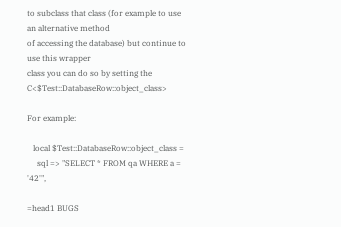to subclass that class (for example to use an alternative method
of accessing the database) but continue to use this wrapper
class you can do so by setting the C<$Test::DatabaseRow::object_class>

For example:

   local $Test::DatabaseRow::object_class =
     sql => "SELECT * FROM qa WHERE a = '42'",

=head1 BUGS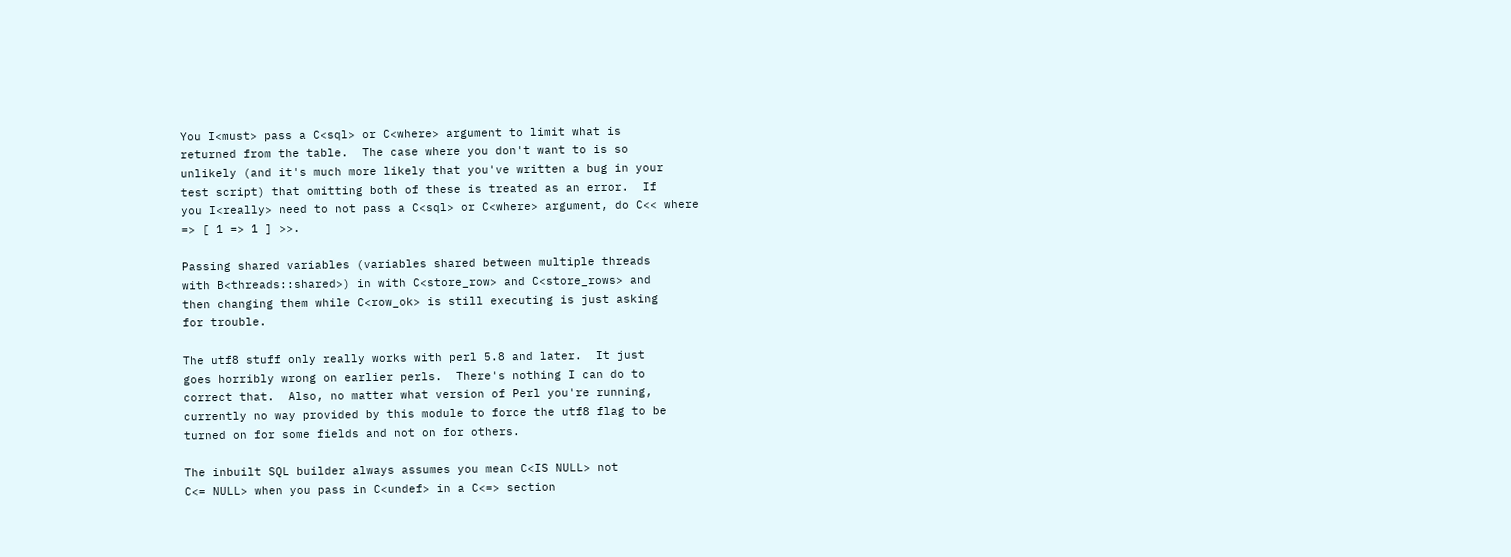You I<must> pass a C<sql> or C<where> argument to limit what is
returned from the table.  The case where you don't want to is so
unlikely (and it's much more likely that you've written a bug in your
test script) that omitting both of these is treated as an error.  If
you I<really> need to not pass a C<sql> or C<where> argument, do C<< where
=> [ 1 => 1 ] >>.

Passing shared variables (variables shared between multiple threads
with B<threads::shared>) in with C<store_row> and C<store_rows> and
then changing them while C<row_ok> is still executing is just asking
for trouble.

The utf8 stuff only really works with perl 5.8 and later.  It just
goes horribly wrong on earlier perls.  There's nothing I can do to
correct that.  Also, no matter what version of Perl you're running,
currently no way provided by this module to force the utf8 flag to be
turned on for some fields and not on for others.

The inbuilt SQL builder always assumes you mean C<IS NULL> not
C<= NULL> when you pass in C<undef> in a C<=> section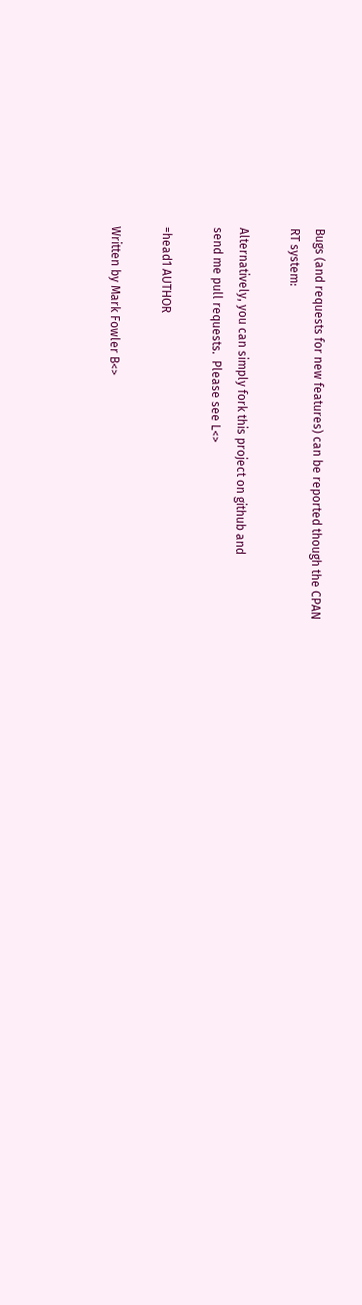Bugs (and requests for new features) can be reported though the CPAN
RT system:

Alternatively, you can simply fork this project on github and
send me pull requests.  Please see L<>

=head1 AUTHOR

Written by Mark Fowler B<>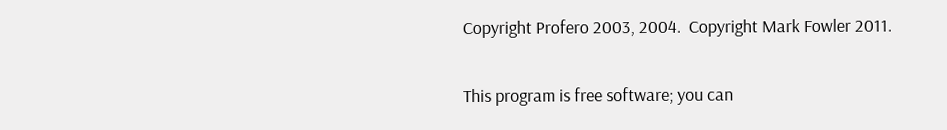Copyright Profero 2003, 2004.  Copyright Mark Fowler 2011.

This program is free software; you can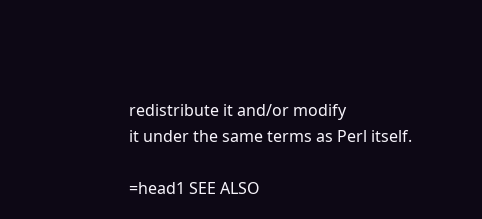redistribute it and/or modify
it under the same terms as Perl itself.

=head1 SEE ALSO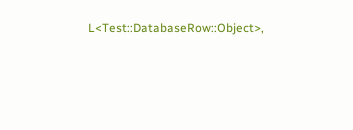L<Test::DatabaseRow::Object>,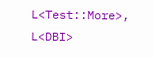L<Test::More>, L<DBI>